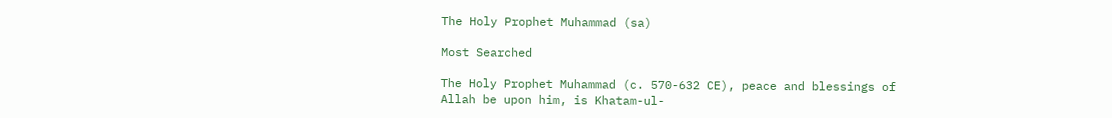The Holy Prophet Muhammad (sa)

Most Searched

The Holy Prophet Muhammad (c. 570-632 CE), peace and blessings of Allah be upon him, is Khatam-ul-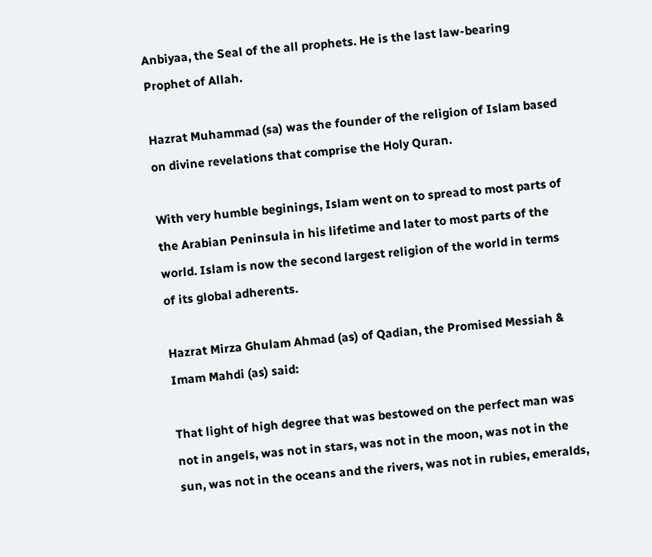Anbiyaa, the Seal of the all prophets. He is the last law-bearing Prophet of Allah.

Hazrat Muhammad (sa) was the founder of the religion of Islam based on divine revelations that comprise the Holy Quran.

With very humble beginings, Islam went on to spread to most parts of the Arabian Peninsula in his lifetime and later to most parts of the world. Islam is now the second largest religion of the world in terms of its global adherents.

Hazrat Mirza Ghulam Ahmad (as) of Qadian, the Promised Messiah & Imam Mahdi (as) said:

That light of high degree that was bestowed on the perfect man was not in angels, was not in stars, was not in the moon, was not in the sun, was not in the oceans and the rivers, was not in rubies, emeralds,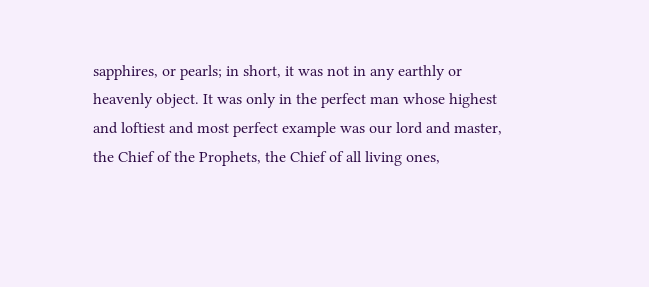sapphires, or pearls; in short, it was not in any earthly or heavenly object. It was only in the perfect man whose highest and loftiest and most perfect example was our lord and master, the Chief of the Prophets, the Chief of all living ones,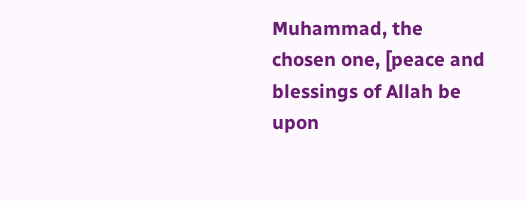Muhammad, the chosen one, [peace and blessings of Allah be upon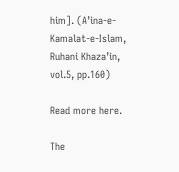him]. (A’ina-e-Kamalat-e-Islam, Ruhani Khaza’in, vol.5, pp.160)

Read more here.

The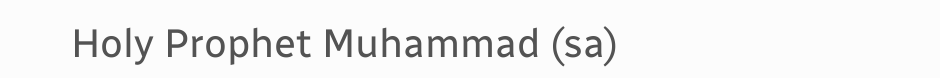Holy Prophet Muhammad (sa)